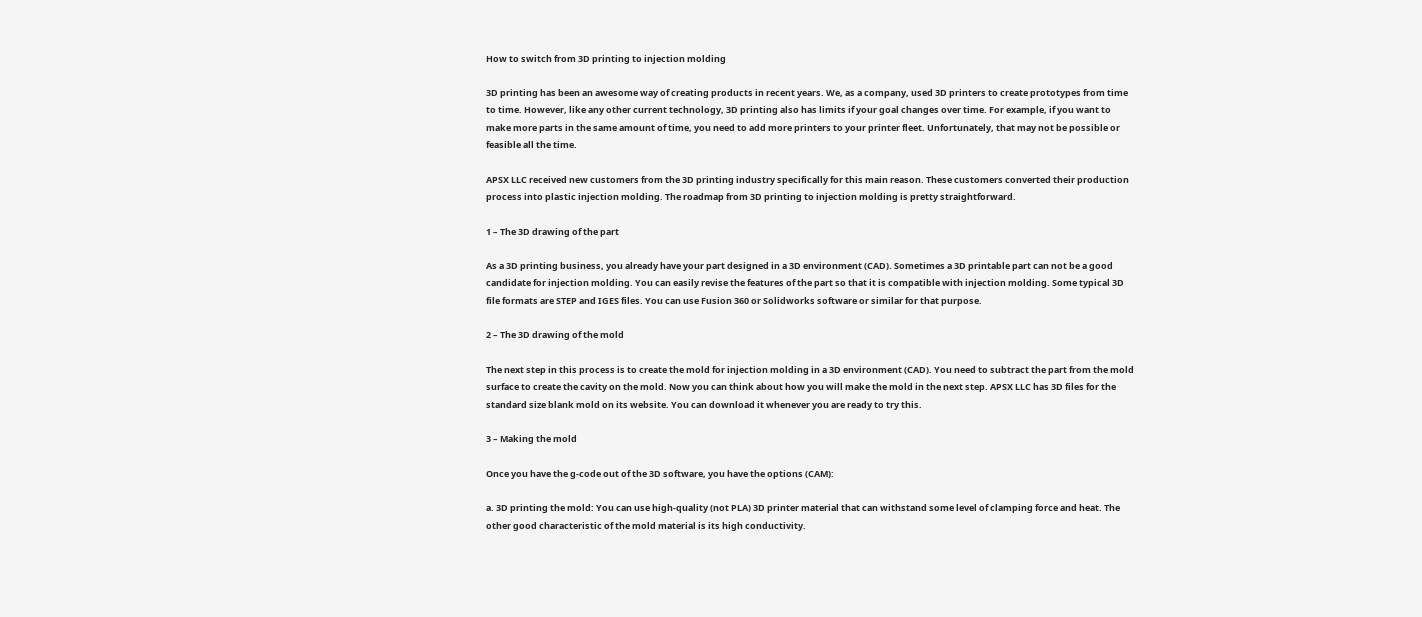How to switch from 3D printing to injection molding

3D printing has been an awesome way of creating products in recent years. We, as a company, used 3D printers to create prototypes from time to time. However, like any other current technology, 3D printing also has limits if your goal changes over time. For example, if you want to make more parts in the same amount of time, you need to add more printers to your printer fleet. Unfortunately, that may not be possible or feasible all the time.

APSX LLC received new customers from the 3D printing industry specifically for this main reason. These customers converted their production process into plastic injection molding. The roadmap from 3D printing to injection molding is pretty straightforward.

1 – The 3D drawing of the part

As a 3D printing business, you already have your part designed in a 3D environment (CAD). Sometimes a 3D printable part can not be a good candidate for injection molding. You can easily revise the features of the part so that it is compatible with injection molding. Some typical 3D file formats are STEP and IGES files. You can use Fusion 360 or Solidworks software or similar for that purpose.

2 – The 3D drawing of the mold

The next step in this process is to create the mold for injection molding in a 3D environment (CAD). You need to subtract the part from the mold surface to create the cavity on the mold. Now you can think about how you will make the mold in the next step. APSX LLC has 3D files for the standard size blank mold on its website. You can download it whenever you are ready to try this.

3 – Making the mold

Once you have the g-code out of the 3D software, you have the options (CAM):

a. 3D printing the mold: You can use high-quality (not PLA) 3D printer material that can withstand some level of clamping force and heat. The other good characteristic of the mold material is its high conductivity.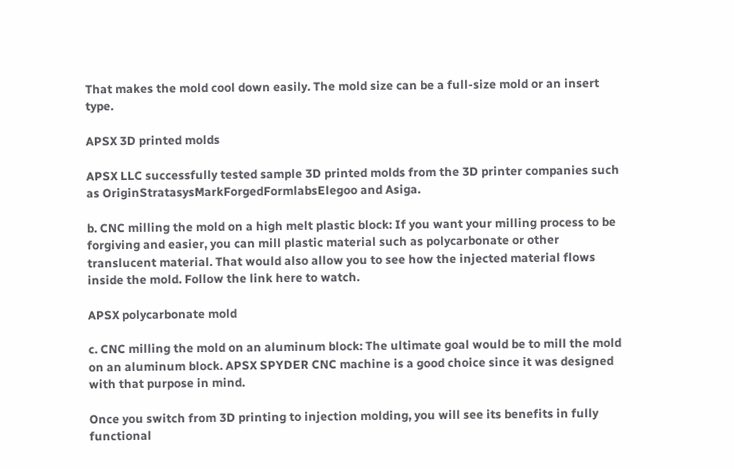That makes the mold cool down easily. The mold size can be a full-size mold or an insert type.

APSX 3D printed molds

APSX LLC successfully tested sample 3D printed molds from the 3D printer companies such as OriginStratasysMarkForgedFormlabsElegoo and Asiga.

b. CNC milling the mold on a high melt plastic block: If you want your milling process to be forgiving and easier, you can mill plastic material such as polycarbonate or other translucent material. That would also allow you to see how the injected material flows inside the mold. Follow the link here to watch.

APSX polycarbonate mold

c. CNC milling the mold on an aluminum block: The ultimate goal would be to mill the mold on an aluminum block. APSX SPYDER CNC machine is a good choice since it was designed with that purpose in mind.

Once you switch from 3D printing to injection molding, you will see its benefits in fully functional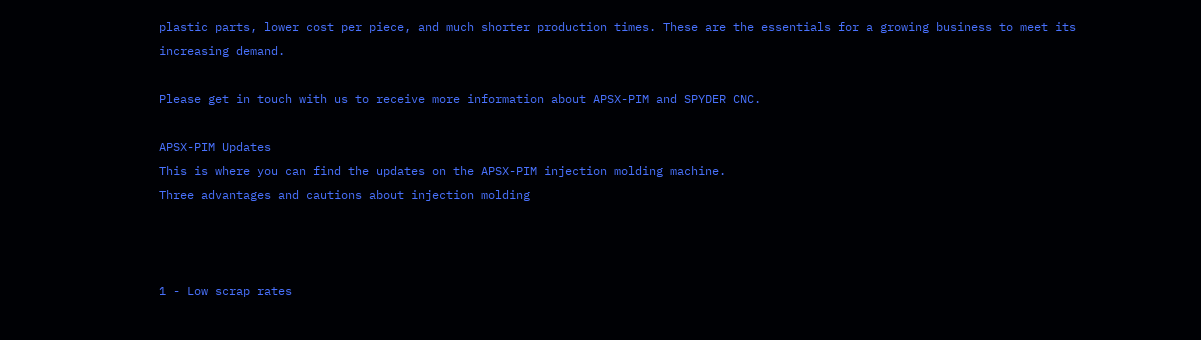plastic parts, lower cost per piece, and much shorter production times. These are the essentials for a growing business to meet its increasing demand.

Please get in touch with us to receive more information about APSX-PIM and SPYDER CNC.

APSX-PIM Updates
This is where you can find the updates on the APSX-PIM injection molding machine.
Three advantages and cautions about injection molding



1 - Low scrap rates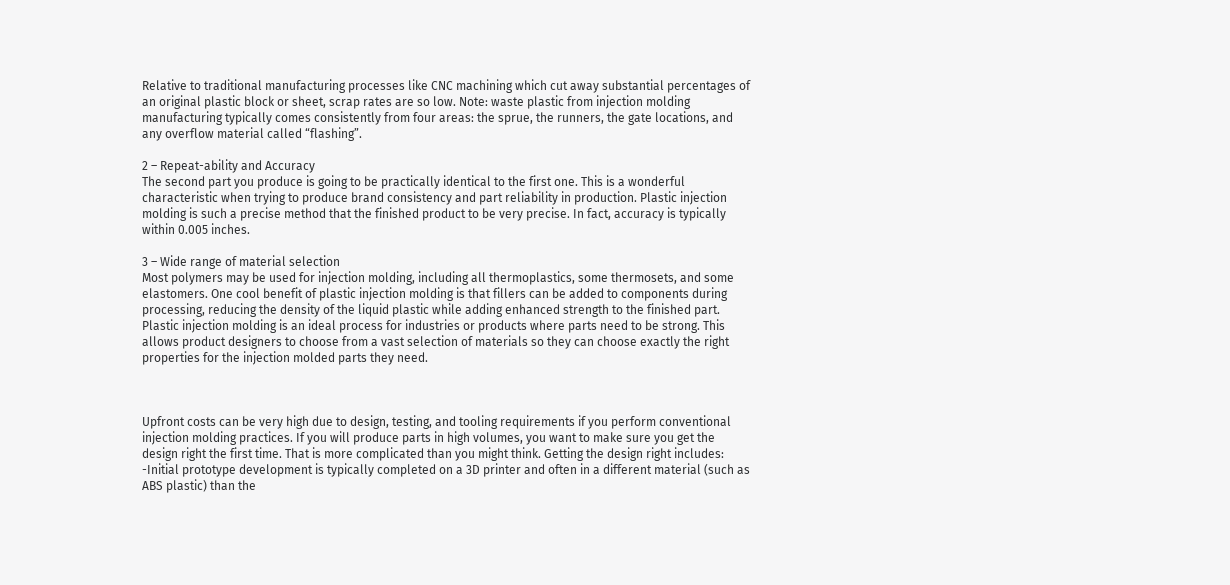Relative to traditional manufacturing processes like CNC machining which cut away substantial percentages of an original plastic block or sheet, scrap rates are so low. Note: waste plastic from injection molding manufacturing typically comes consistently from four areas: the sprue, the runners, the gate locations, and any overflow material called “flashing”.

2 – Repeat-ability and Accuracy
The second part you produce is going to be practically identical to the first one. This is a wonderful characteristic when trying to produce brand consistency and part reliability in production. Plastic injection molding is such a precise method that the finished product to be very precise. In fact, accuracy is typically within 0.005 inches.

3 – Wide range of material selection
Most polymers may be used for injection molding, including all thermoplastics, some thermosets, and some elastomers. One cool benefit of plastic injection molding is that fillers can be added to components during processing, reducing the density of the liquid plastic while adding enhanced strength to the finished part. Plastic injection molding is an ideal process for industries or products where parts need to be strong. This allows product designers to choose from a vast selection of materials so they can choose exactly the right properties for the injection molded parts they need.



Upfront costs can be very high due to design, testing, and tooling requirements if you perform conventional injection molding practices. If you will produce parts in high volumes, you want to make sure you get the design right the first time. That is more complicated than you might think. Getting the design right includes:
-Initial prototype development is typically completed on a 3D printer and often in a different material (such as ABS plastic) than the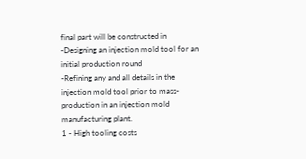final part will be constructed in
-Designing an injection mold tool for an initial production round
-Refining any and all details in the injection mold tool prior to mass-production in an injection mold manufacturing plant.
1 - High tooling costs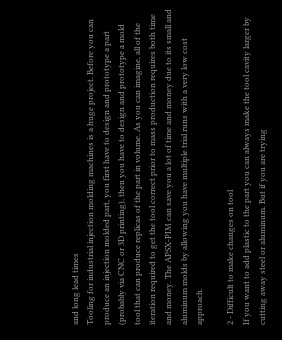and long lead times
Tooling for industrial injection molding machines is a huge project. Before you can produce an injection molded part, you first have to design and prototype a part (probably via CNC or 3D printing), then you have to design and prototype a mold tool that can produce replicas of the part in volume. As you can imagine, all of the iteration required to get the tool correct prior to mass production requires both time and money. The APSX-PIM can save you a lot of time and money due to its small and aluminum molds by allowing you have multiple trial runs with a very low cost approach.

2 - Difficult to make changes on tool
If you want to add plastic to the part you can always make the tool cavity larger by cutting away steel or aluminum. But if you are trying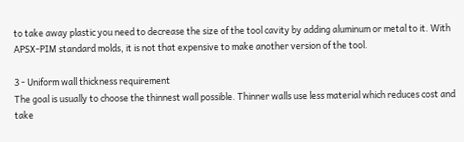to take away plastic you need to decrease the size of the tool cavity by adding aluminum or metal to it. With APSX-PIM standard molds, it is not that expensive to make another version of the tool.

3 - Uniform wall thickness requirement
The goal is usually to choose the thinnest wall possible. Thinner walls use less material which reduces cost and take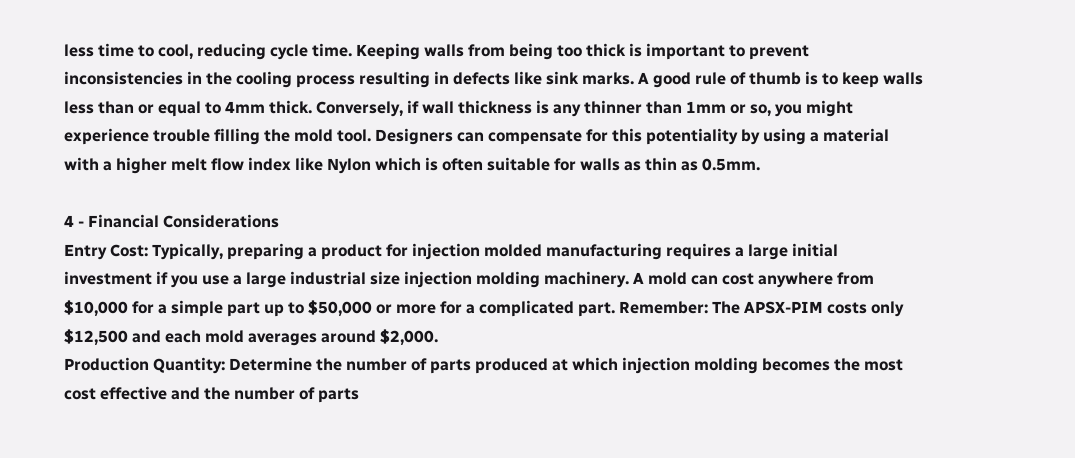less time to cool, reducing cycle time. Keeping walls from being too thick is important to prevent inconsistencies in the cooling process resulting in defects like sink marks. A good rule of thumb is to keep walls less than or equal to 4mm thick. Conversely, if wall thickness is any thinner than 1mm or so, you might experience trouble filling the mold tool. Designers can compensate for this potentiality by using a material with a higher melt flow index like Nylon which is often suitable for walls as thin as 0.5mm.

4 - Financial Considerations
Entry Cost: Typically, preparing a product for injection molded manufacturing requires a large initial investment if you use a large industrial size injection molding machinery. A mold can cost anywhere from $10,000 for a simple part up to $50,000 or more for a complicated part. Remember: The APSX-PIM costs only $12,500 and each mold averages around $2,000.
Production Quantity: Determine the number of parts produced at which injection molding becomes the most cost effective and the number of parts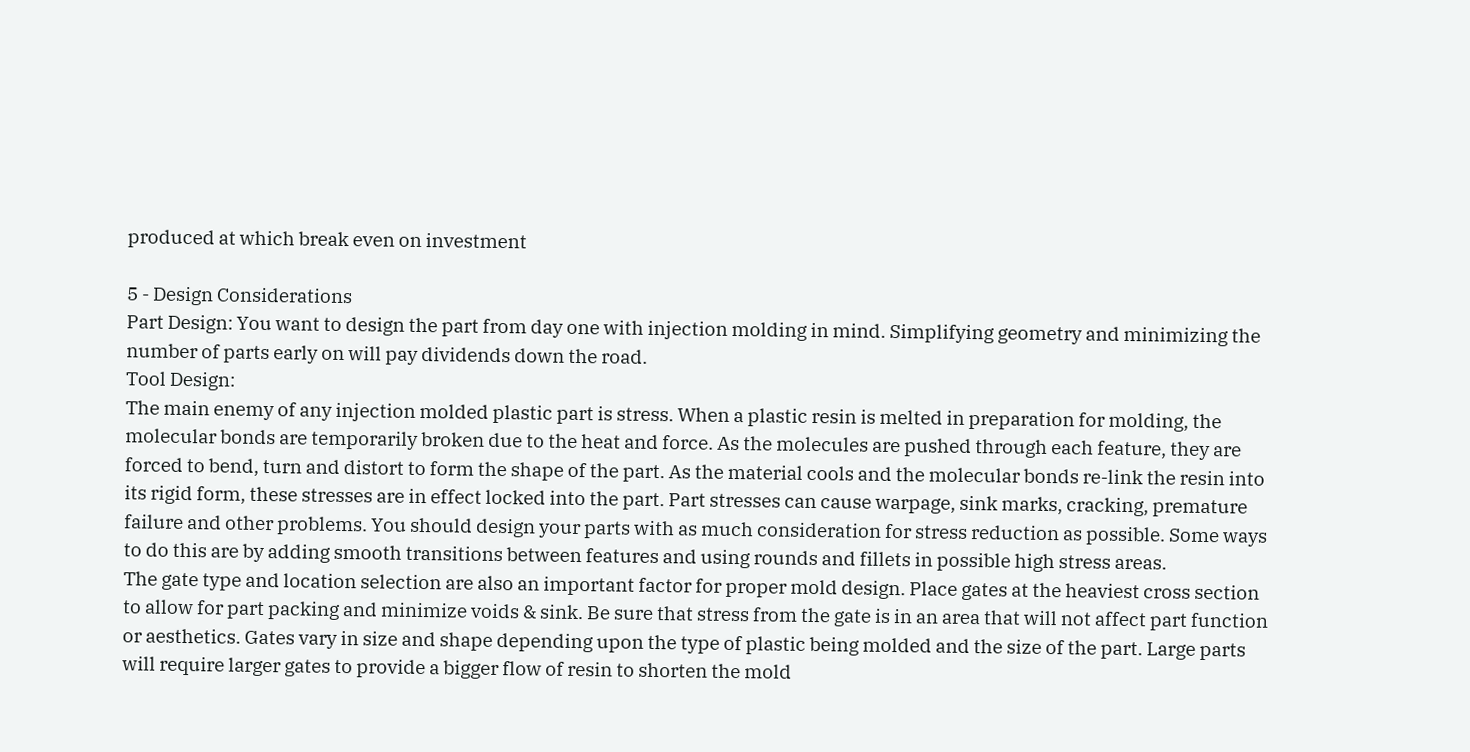produced at which break even on investment

5 - Design Considerations
Part Design: You want to design the part from day one with injection molding in mind. Simplifying geometry and minimizing the number of parts early on will pay dividends down the road.
Tool Design:
The main enemy of any injection molded plastic part is stress. When a plastic resin is melted in preparation for molding, the molecular bonds are temporarily broken due to the heat and force. As the molecules are pushed through each feature, they are forced to bend, turn and distort to form the shape of the part. As the material cools and the molecular bonds re-link the resin into its rigid form, these stresses are in effect locked into the part. Part stresses can cause warpage, sink marks, cracking, premature failure and other problems. You should design your parts with as much consideration for stress reduction as possible. Some ways to do this are by adding smooth transitions between features and using rounds and fillets in possible high stress areas.
The gate type and location selection are also an important factor for proper mold design. Place gates at the heaviest cross section to allow for part packing and minimize voids & sink. Be sure that stress from the gate is in an area that will not affect part function or aesthetics. Gates vary in size and shape depending upon the type of plastic being molded and the size of the part. Large parts will require larger gates to provide a bigger flow of resin to shorten the mold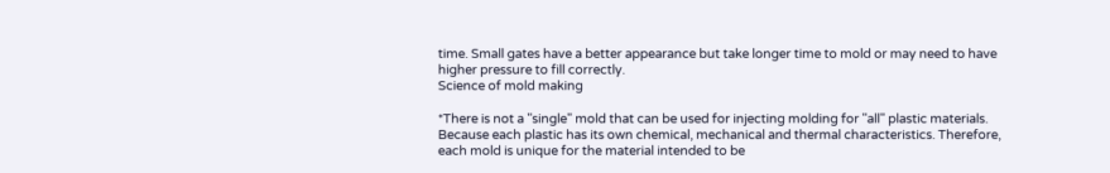time. Small gates have a better appearance but take longer time to mold or may need to have higher pressure to fill correctly.
Science of mold making

*There is not a "single" mold that can be used for injecting molding for "all" plastic materials. Because each plastic has its own chemical, mechanical and thermal characteristics. Therefore, each mold is unique for the material intended to be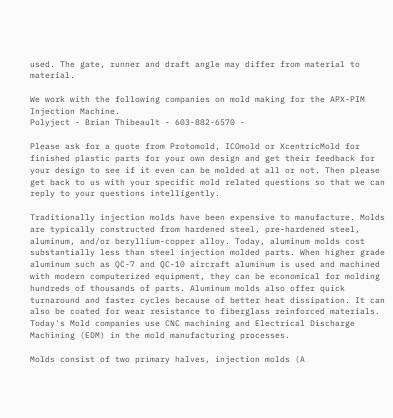used. The gate, runner and draft angle may differ from material to material.

We work with the following companies on mold making for the APX-PIM Injection Machine.
Polyject - Brian Thibeault - 603-882-6570 -

Please ask for a quote from Protomold, ICOmold or XcentricMold for finished plastic parts for your own design and get their feedback for your design to see if it even can be molded at all or not. Then please get back to us with your specific mold related questions so that we can reply to your questions intelligently.

Traditionally injection molds have been expensive to manufacture. Molds are typically constructed from hardened steel, pre-hardened steel, aluminum, and/or beryllium-copper alloy. Today, aluminum molds cost substantially less than steel injection molded parts. When higher grade aluminum such as QC-7 and QC-10 aircraft aluminum is used and machined with modern computerized equipment, they can be economical for molding hundreds of thousands of parts. Aluminum molds also offer quick turnaround and faster cycles because of better heat dissipation. It can also be coated for wear resistance to fiberglass reinforced materials. Today's Mold companies use CNC machining and Electrical Discharge Machining (EDM) in the mold manufacturing processes.

Molds consist of two primary halves, injection molds (A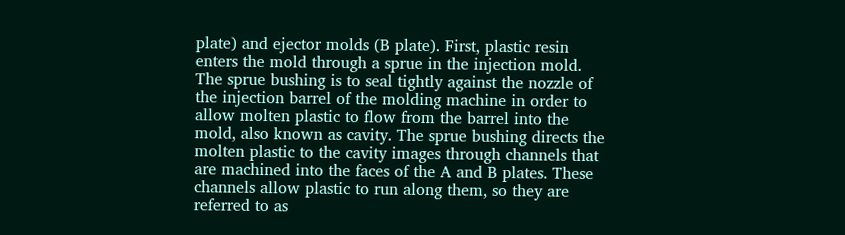plate) and ejector molds (B plate). First, plastic resin enters the mold through a sprue in the injection mold. The sprue bushing is to seal tightly against the nozzle of the injection barrel of the molding machine in order to allow molten plastic to flow from the barrel into the mold, also known as cavity. The sprue bushing directs the molten plastic to the cavity images through channels that are machined into the faces of the A and B plates. These channels allow plastic to run along them, so they are referred to as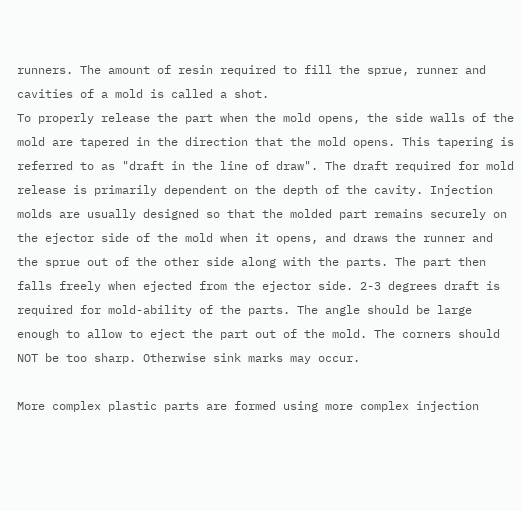runners. The amount of resin required to fill the sprue, runner and cavities of a mold is called a shot.
To properly release the part when the mold opens, the side walls of the mold are tapered in the direction that the mold opens. This tapering is referred to as "draft in the line of draw". The draft required for mold release is primarily dependent on the depth of the cavity. Injection molds are usually designed so that the molded part remains securely on the ejector side of the mold when it opens, and draws the runner and the sprue out of the other side along with the parts. The part then falls freely when ejected from the ejector side. 2-3 degrees draft is required for mold-ability of the parts. The angle should be large enough to allow to eject the part out of the mold. The corners should NOT be too sharp. Otherwise sink marks may occur.

More complex plastic parts are formed using more complex injection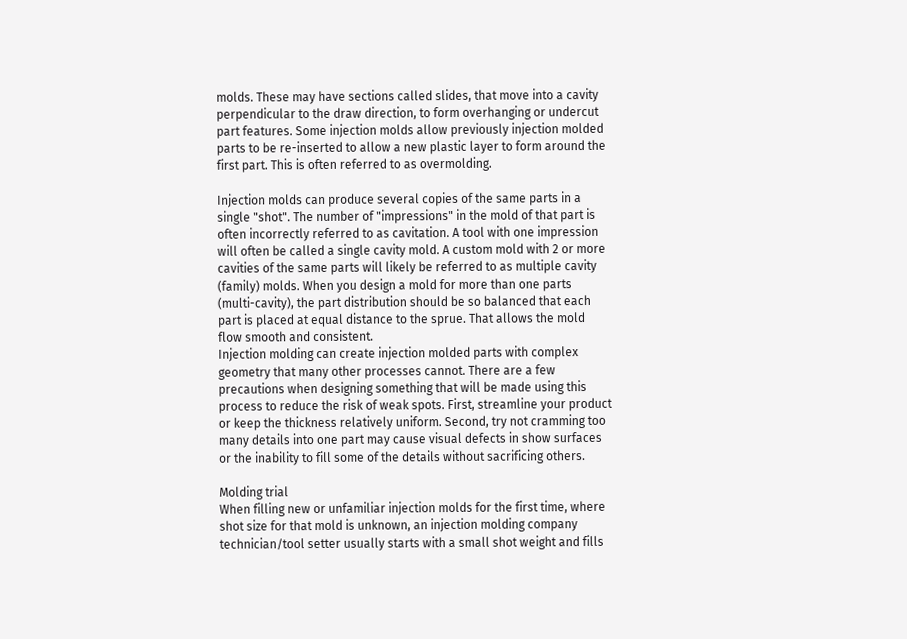molds. These may have sections called slides, that move into a cavity perpendicular to the draw direction, to form overhanging or undercut part features. Some injection molds allow previously injection molded parts to be re-inserted to allow a new plastic layer to form around the first part. This is often referred to as overmolding.

Injection molds can produce several copies of the same parts in a single "shot". The number of "impressions" in the mold of that part is often incorrectly referred to as cavitation. A tool with one impression will often be called a single cavity mold. A custom mold with 2 or more cavities of the same parts will likely be referred to as multiple cavity (family) molds. When you design a mold for more than one parts (multi-cavity), the part distribution should be so balanced that each part is placed at equal distance to the sprue. That allows the mold flow smooth and consistent.
Injection molding can create injection molded parts with complex geometry that many other processes cannot. There are a few precautions when designing something that will be made using this process to reduce the risk of weak spots. First, streamline your product or keep the thickness relatively uniform. Second, try not cramming too many details into one part may cause visual defects in show surfaces or the inability to fill some of the details without sacrificing others.

Molding trial
When filling new or unfamiliar injection molds for the first time, where shot size for that mold is unknown, an injection molding company technician/tool setter usually starts with a small shot weight and fills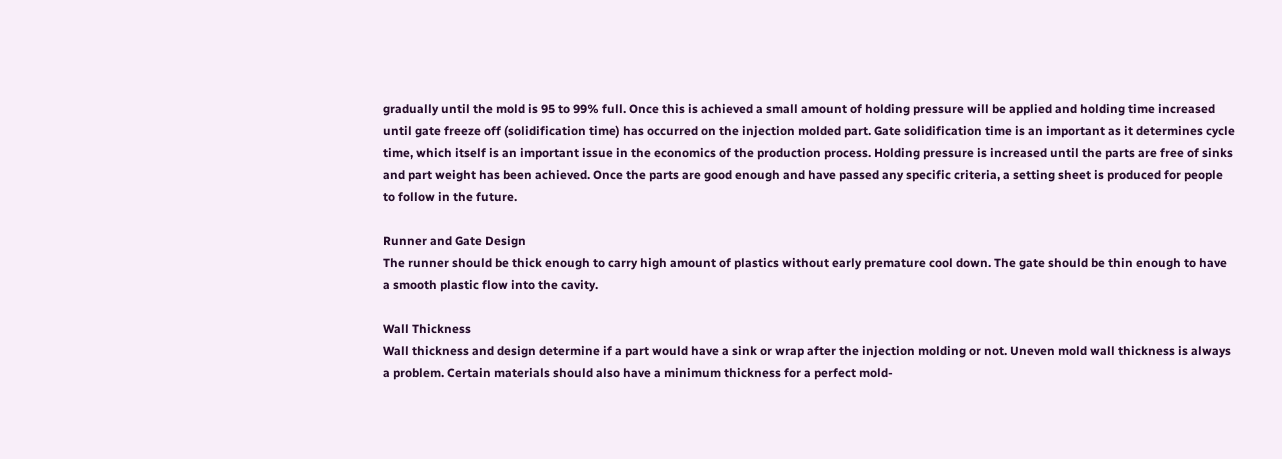gradually until the mold is 95 to 99% full. Once this is achieved a small amount of holding pressure will be applied and holding time increased until gate freeze off (solidification time) has occurred on the injection molded part. Gate solidification time is an important as it determines cycle time, which itself is an important issue in the economics of the production process. Holding pressure is increased until the parts are free of sinks and part weight has been achieved. Once the parts are good enough and have passed any specific criteria, a setting sheet is produced for people to follow in the future.

Runner and Gate Design
The runner should be thick enough to carry high amount of plastics without early premature cool down. The gate should be thin enough to have a smooth plastic flow into the cavity.

Wall Thickness
Wall thickness and design determine if a part would have a sink or wrap after the injection molding or not. Uneven mold wall thickness is always a problem. Certain materials should also have a minimum thickness for a perfect mold-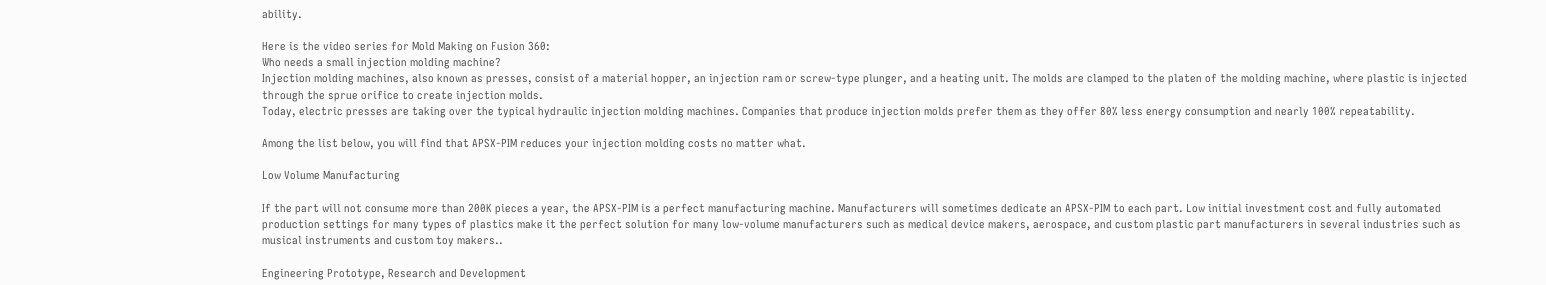ability.

Here is the video series for Mold Making on Fusion 360:
Who needs a small injection molding machine?
Injection molding machines, also known as presses, consist of a material hopper, an injection ram or screw-type plunger, and a heating unit. The molds are clamped to the platen of the molding machine, where plastic is injected through the sprue orifice to create injection molds.
Today, electric presses are taking over the typical hydraulic injection molding machines. Companies that produce injection molds prefer them as they offer 80% less energy consumption and nearly 100% repeatability.

Among the list below, you will find that APSX-PIM reduces your injection molding costs no matter what.

Low Volume Manufacturing

If the part will not consume more than 200K pieces a year, the APSX-PIM is a perfect manufacturing machine. Manufacturers will sometimes dedicate an APSX-PIM to each part. Low initial investment cost and fully automated production settings for many types of plastics make it the perfect solution for many low-volume manufacturers such as medical device makers, aerospace, and custom plastic part manufacturers in several industries such as musical instruments and custom toy makers..

Engineering Prototype, Research and Development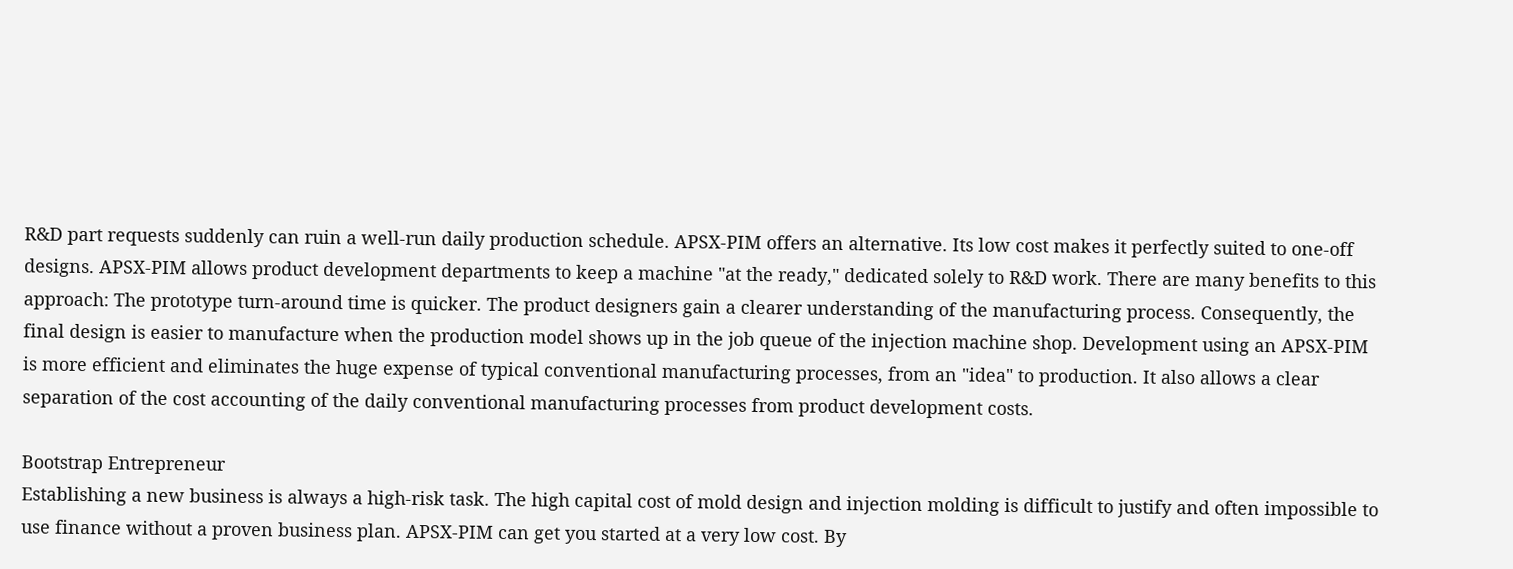R&D part requests suddenly can ruin a well-run daily production schedule. APSX-PIM offers an alternative. Its low cost makes it perfectly suited to one-off designs. APSX-PIM allows product development departments to keep a machine "at the ready," dedicated solely to R&D work. There are many benefits to this approach: The prototype turn-around time is quicker. The product designers gain a clearer understanding of the manufacturing process. Consequently, the final design is easier to manufacture when the production model shows up in the job queue of the injection machine shop. Development using an APSX-PIM is more efficient and eliminates the huge expense of typical conventional manufacturing processes, from an "idea" to production. It also allows a clear separation of the cost accounting of the daily conventional manufacturing processes from product development costs.

Bootstrap Entrepreneur
Establishing a new business is always a high-risk task. The high capital cost of mold design and injection molding is difficult to justify and often impossible to use finance without a proven business plan. APSX-PIM can get you started at a very low cost. By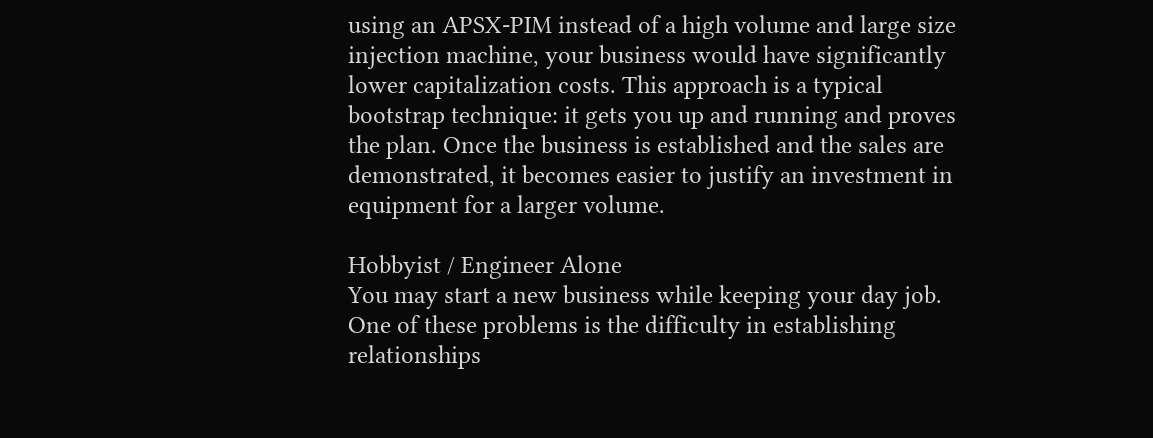using an APSX-PIM instead of a high volume and large size injection machine, your business would have significantly lower capitalization costs. This approach is a typical bootstrap technique: it gets you up and running and proves the plan. Once the business is established and the sales are demonstrated, it becomes easier to justify an investment in equipment for a larger volume.

Hobbyist / Engineer Alone
You may start a new business while keeping your day job. One of these problems is the difficulty in establishing relationships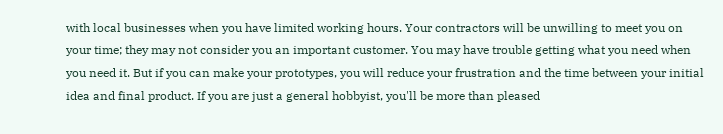with local businesses when you have limited working hours. Your contractors will be unwilling to meet you on your time; they may not consider you an important customer. You may have trouble getting what you need when you need it. But if you can make your prototypes, you will reduce your frustration and the time between your initial idea and final product. If you are just a general hobbyist, you'll be more than pleased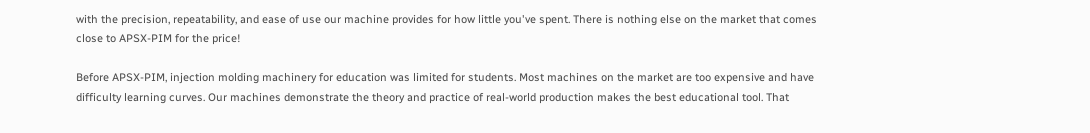with the precision, repeatability, and ease of use our machine provides for how little you've spent. There is nothing else on the market that comes close to APSX-PIM for the price!

Before APSX-PIM, injection molding machinery for education was limited for students. Most machines on the market are too expensive and have difficulty learning curves. Our machines demonstrate the theory and practice of real-world production makes the best educational tool. That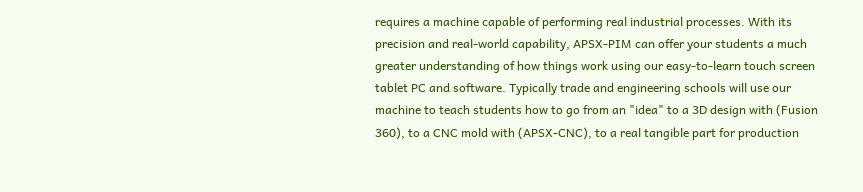requires a machine capable of performing real industrial processes. With its precision and real-world capability, APSX-PIM can offer your students a much greater understanding of how things work using our easy-to-learn touch screen tablet PC and software. Typically trade and engineering schools will use our machine to teach students how to go from an "idea" to a 3D design with (Fusion 360), to a CNC mold with (APSX-CNC), to a real tangible part for production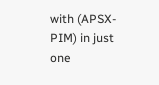with (APSX-PIM) in just one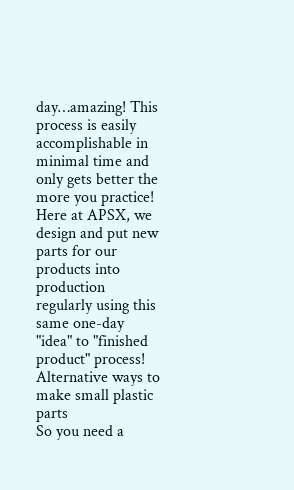day…amazing! This process is easily accomplishable in minimal time and only gets better the more you practice! Here at APSX, we design and put new parts for our products into production regularly using this same one-day "idea" to "finished product" process!
Alternative ways to make small plastic parts
So you need a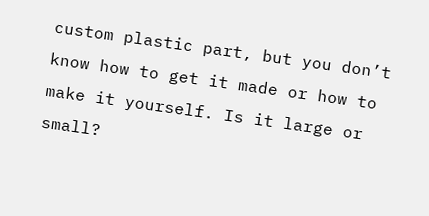custom plastic part, but you don’t know how to get it made or how to make it yourself. Is it large or small?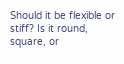Should it be flexible or stiff? Is it round, square, or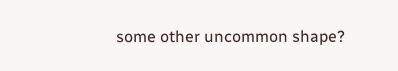some other uncommon shape?